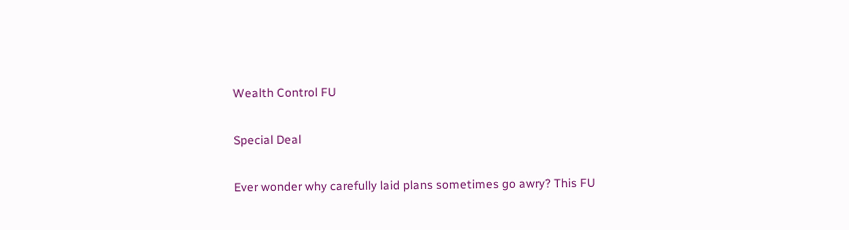Wealth Control FU

Special Deal

Ever wonder why carefully laid plans sometimes go awry? This FU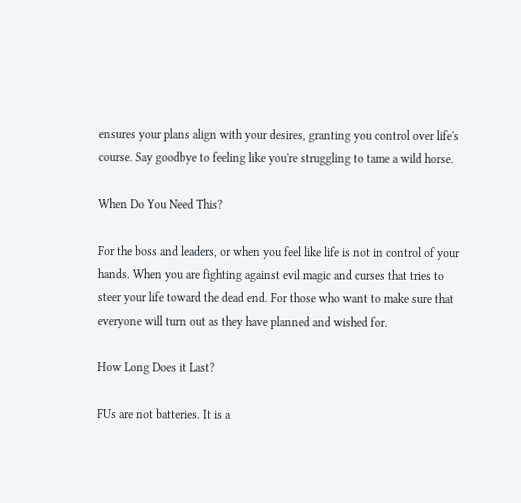ensures your plans align with your desires, granting you control over life's course. Say goodbye to feeling like you're struggling to tame a wild horse.

When Do You Need This?

For the boss and leaders, or when you feel like life is not in control of your hands. When you are fighting against evil magic and curses that tries to steer your life toward the dead end. For those who want to make sure that everyone will turn out as they have planned and wished for.

How Long Does it Last?

FUs are not batteries. It is a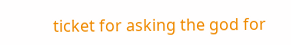ticket for asking the god for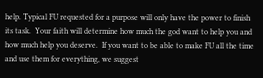help. Typical FU requested for a purpose will only have the power to finish its task.  Your faith will determine how much the god want to help you and how much help you deserve.  If you want to be able to make FU all the time and use them for everything, we suggest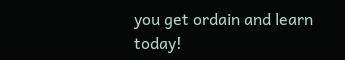you get ordain and learn today!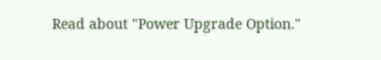Read about "Power Upgrade Option."